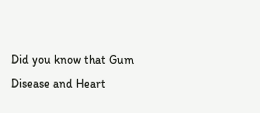Did you know that Gum Disease and Heart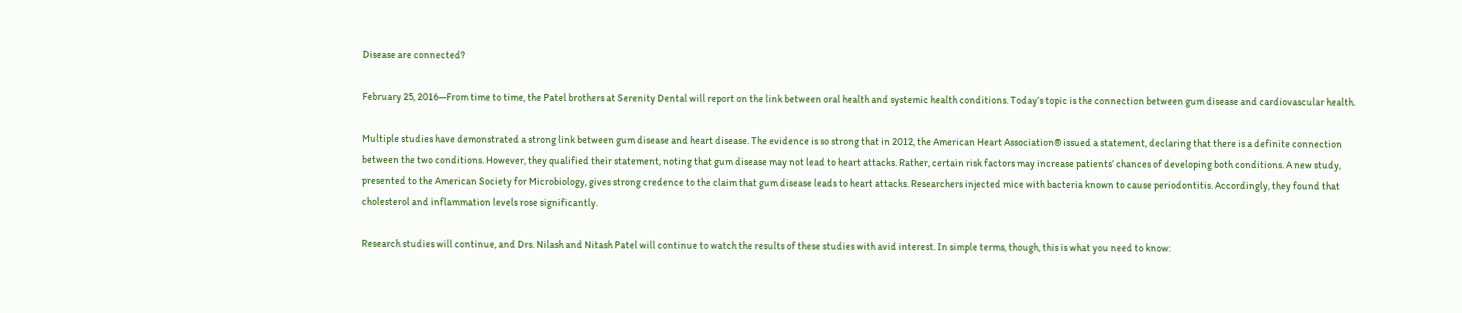Disease are connected?

February 25, 2016—From time to time, the Patel brothers at Serenity Dental will report on the link between oral health and systemic health conditions. Today’s topic is the connection between gum disease and cardiovascular health.

Multiple studies have demonstrated a strong link between gum disease and heart disease. The evidence is so strong that in 2012, the American Heart Association® issued a statement, declaring that there is a definite connection between the two conditions. However, they qualified their statement, noting that gum disease may not lead to heart attacks. Rather, certain risk factors may increase patients’ chances of developing both conditions. A new study, presented to the American Society for Microbiology, gives strong credence to the claim that gum disease leads to heart attacks. Researchers injected mice with bacteria known to cause periodontitis. Accordingly, they found that cholesterol and inflammation levels rose significantly.

Research studies will continue, and Drs. Nilash and Nitash Patel will continue to watch the results of these studies with avid interest. In simple terms, though, this is what you need to know: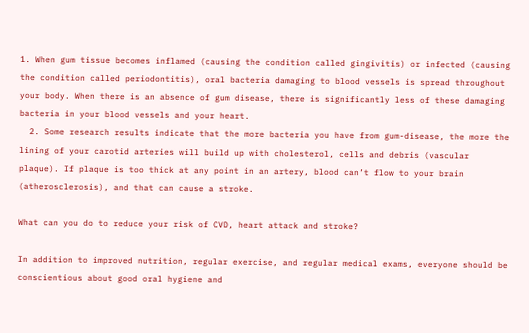1. When gum tissue becomes inflamed (causing the condition called gingivitis) or infected (causing the condition called periodontitis), oral bacteria damaging to blood vessels is spread throughout your body. When there is an absence of gum disease, there is significantly less of these damaging bacteria in your blood vessels and your heart.
  2. Some research results indicate that the more bacteria you have from gum-disease, the more the lining of your carotid arteries will build up with cholesterol, cells and debris (vascular plaque). If plaque is too thick at any point in an artery, blood can’t flow to your brain (atherosclerosis), and that can cause a stroke.

What can you do to reduce your risk of CVD, heart attack and stroke?

In addition to improved nutrition, regular exercise, and regular medical exams, everyone should be conscientious about good oral hygiene and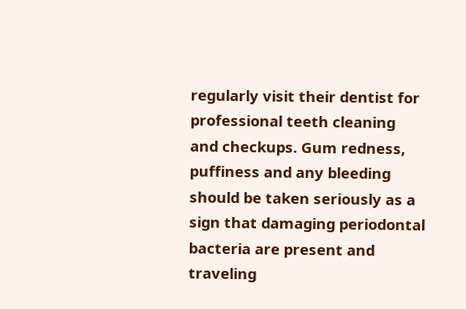regularly visit their dentist for professional teeth cleaning and checkups. Gum redness, puffiness and any bleeding should be taken seriously as a sign that damaging periodontal bacteria are present and traveling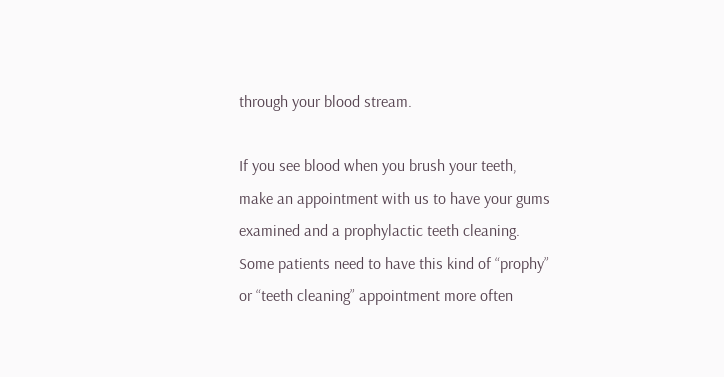through your blood stream.

If you see blood when you brush your teeth, make an appointment with us to have your gums examined and a prophylactic teeth cleaning. Some patients need to have this kind of “prophy” or “teeth cleaning” appointment more often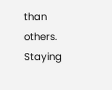than others. Staying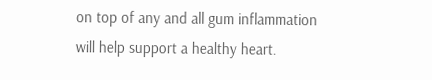on top of any and all gum inflammation will help support a healthy heart.